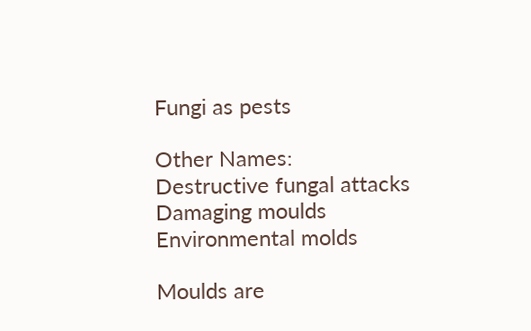Fungi as pests

Other Names:
Destructive fungal attacks
Damaging moulds
Environmental molds

Moulds are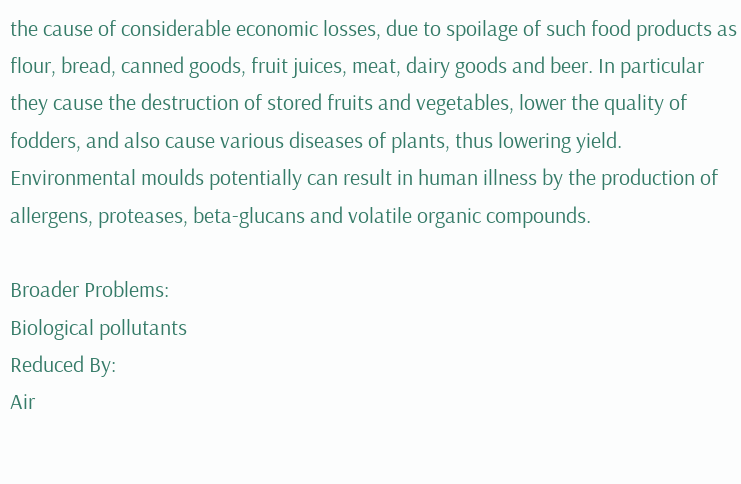the cause of considerable economic losses, due to spoilage of such food products as flour, bread, canned goods, fruit juices, meat, dairy goods and beer. In particular they cause the destruction of stored fruits and vegetables, lower the quality of fodders, and also cause various diseases of plants, thus lowering yield. Environmental moulds potentially can result in human illness by the production of allergens, proteases, beta-glucans and volatile organic compounds.

Broader Problems:
Biological pollutants
Reduced By:
Air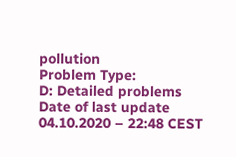pollution
Problem Type:
D: Detailed problems
Date of last update
04.10.2020 – 22:48 CEST